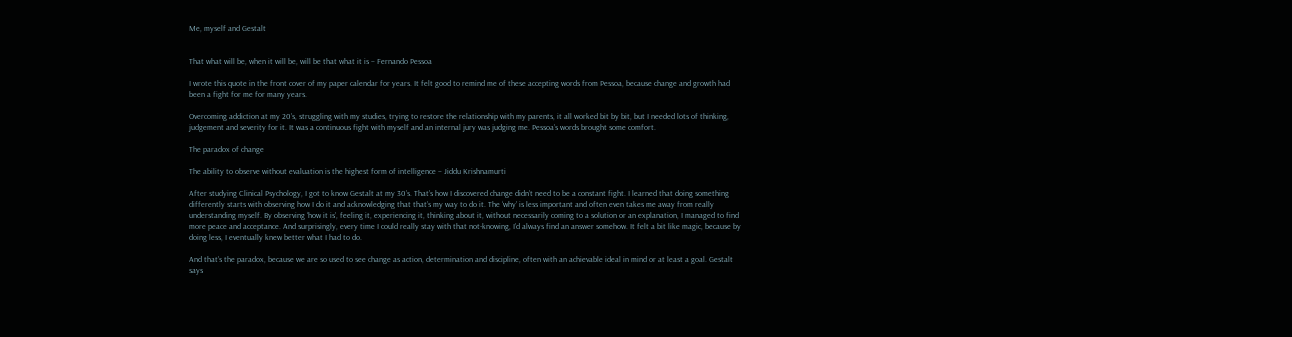Me, myself and Gestalt


That what will be, when it will be, will be that what it is – Fernando Pessoa

I wrote this quote in the front cover of my paper calendar for years. It felt good to remind me of these accepting words from Pessoa, because change and growth had been a fight for me for many years.

Overcoming addiction at my 20’s, struggling with my studies, trying to restore the relationship with my parents, it all worked bit by bit, but I needed lots of thinking, judgement and severity for it. It was a continuous fight with myself and an internal jury was judging me. Pessoa’s words brought some comfort.

The paradox of change

The ability to observe without evaluation is the highest form of intelligence – Jiddu Krishnamurti

After studying Clinical Psychology, I got to know Gestalt at my 30’s. That’s how I discovered change didn’t need to be a constant fight. I learned that doing something differently starts with observing how I do it and acknowledging that that’s my way to do it. The ‘why’ is less important and often even takes me away from really understanding myself. By observing ‘how it is’, feeling it, experiencing it, thinking about it, without necessarily coming to a solution or an explanation, I managed to find more peace and acceptance. And surprisingly, every time I could really stay with that not-knowing, I’d always find an answer somehow. It felt a bit like magic, because by doing less, I eventually knew better what I had to do.

And that’s the paradox, because we are so used to see change as action, determination and discipline, often with an achievable ideal in mind or at least a goal. Gestalt says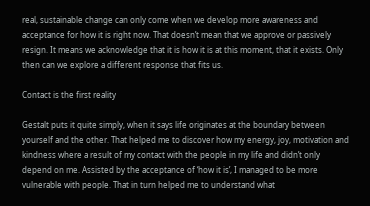real, sustainable change can only come when we develop more awareness and acceptance for how it is right now. That doesn’t mean that we approve or passively resign. It means we acknowledge that it is how it is at this moment, that it exists. Only then can we explore a different response that fits us.

Contact is the first reality

Gestalt puts it quite simply, when it says life originates at the boundary between yourself and the other. That helped me to discover how my energy, joy, motivation and kindness where a result of my contact with the people in my life and didn’t only depend on me. Assisted by the acceptance of ‘how it is’, I managed to be more vulnerable with people. That in turn helped me to understand what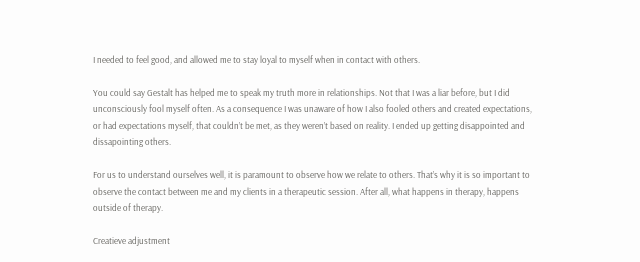I needed to feel good, and allowed me to stay loyal to myself when in contact with others.

You could say Gestalt has helped me to speak my truth more in relationships. Not that I was a liar before, but I did unconsciously fool myself often. As a consequence I was unaware of how I also fooled others and created expectations, or had expectations myself, that couldn’t be met, as they weren’t based on reality. I ended up getting disappointed and dissapointing others.

For us to understand ourselves well, it is paramount to observe how we relate to others. That’s why it is so important to observe the contact between me and my clients in a therapeutic session. After all, what happens in therapy, happens outside of therapy.

Creatieve adjustment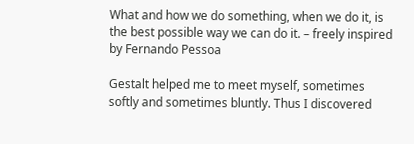What and how we do something, when we do it, is the best possible way we can do it. – freely inspired by Fernando Pessoa

Gestalt helped me to meet myself, sometimes softly and sometimes bluntly. Thus I discovered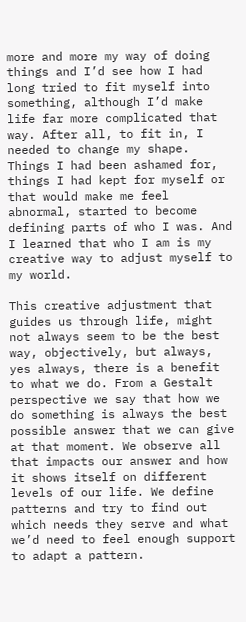more and more my way of doing things and I’d see how I had long tried to fit myself into something, although I’d make life far more complicated that way. After all, to fit in, I needed to change my shape. Things I had been ashamed for, things I had kept for myself or that would make me feel abnormal, started to become defining parts of who I was. And I learned that who I am is my creative way to adjust myself to my world.

This creative adjustment that guides us through life, might not always seem to be the best way, objectively, but always, yes always, there is a benefit to what we do. From a Gestalt perspective we say that how we do something is always the best possible answer that we can give at that moment. We observe all that impacts our answer and how it shows itself on different levels of our life. We define patterns and try to find out which needs they serve and what we’d need to feel enough support to adapt a pattern.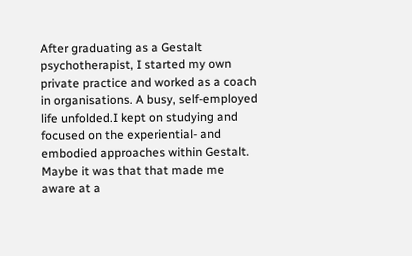After graduating as a Gestalt psychotherapist, I started my own private practice and worked as a coach in organisations. A busy, self-employed life unfolded.I kept on studying and focused on the experiential- and embodied approaches within Gestalt. Maybe it was that that made me aware at a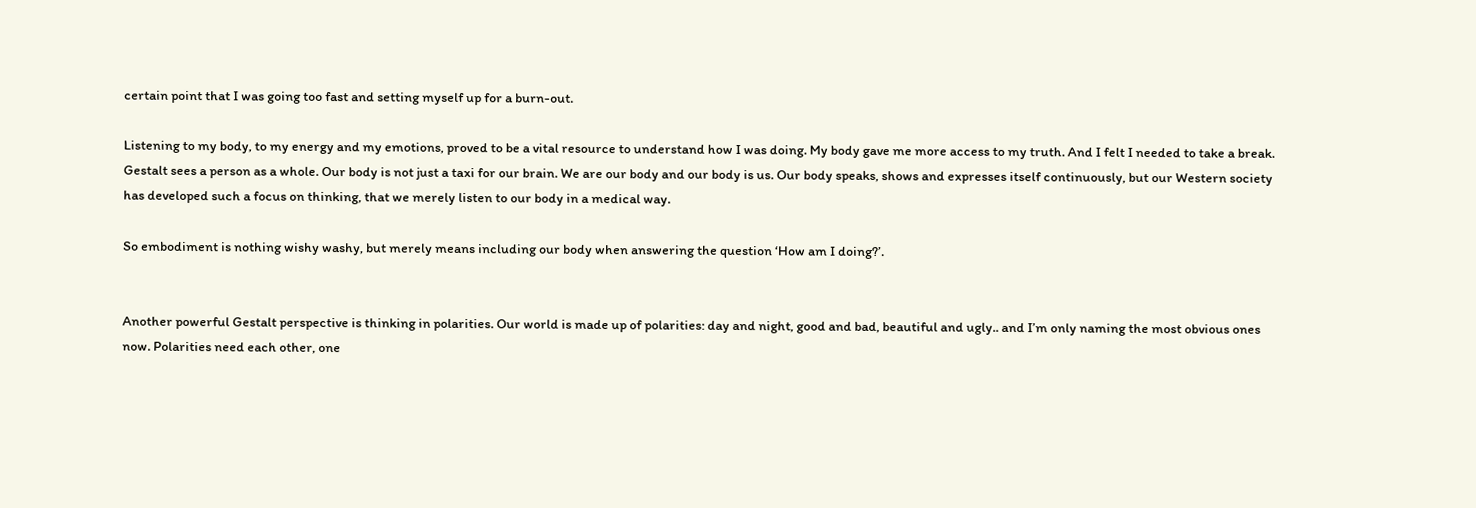certain point that I was going too fast and setting myself up for a burn-out.

Listening to my body, to my energy and my emotions, proved to be a vital resource to understand how I was doing. My body gave me more access to my truth. And I felt I needed to take a break.
Gestalt sees a person as a whole. Our body is not just a taxi for our brain. We are our body and our body is us. Our body speaks, shows and expresses itself continuously, but our Western society has developed such a focus on thinking, that we merely listen to our body in a medical way.

So embodiment is nothing wishy washy, but merely means including our body when answering the question ‘How am I doing?’.


Another powerful Gestalt perspective is thinking in polarities. Our world is made up of polarities: day and night, good and bad, beautiful and ugly.. and I’m only naming the most obvious ones now. Polarities need each other, one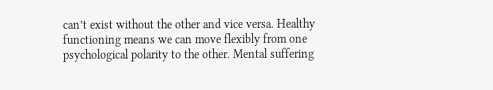can’t exist without the other and vice versa. Healthy functioning means we can move flexibly from one psychological polarity to the other. Mental suffering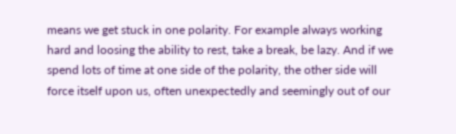means we get stuck in one polarity. For example always working hard and loosing the ability to rest, take a break, be lazy. And if we spend lots of time at one side of the polarity, the other side will force itself upon us, often unexpectedly and seemingly out of our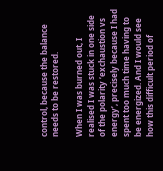control, because the balance needs to be restored.

When I was burned out, I realised I was stuck in one side of the polarity ‘exchaustion vs energy’, precisely because I had spent too much time having to be energized. And I would see how this difficult period of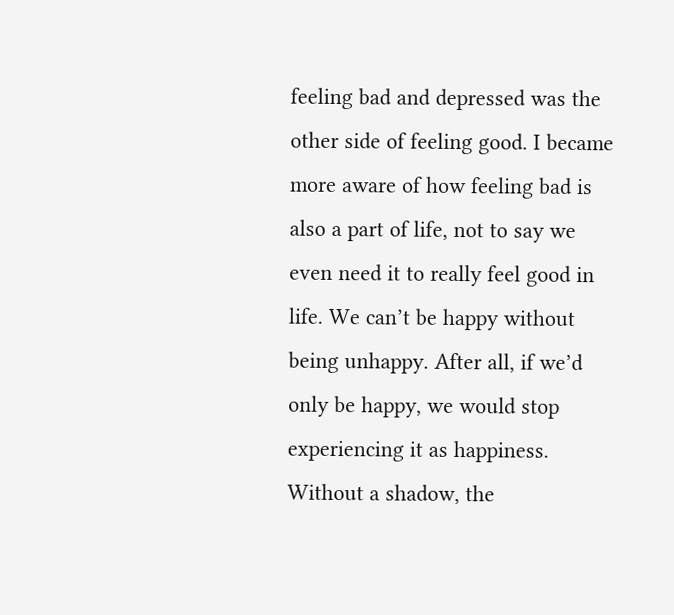feeling bad and depressed was the other side of feeling good. I became more aware of how feeling bad is also a part of life, not to say we even need it to really feel good in life. We can’t be happy without being unhappy. After all, if we’d only be happy, we would stop experiencing it as happiness. Without a shadow, the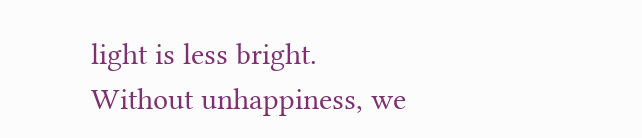light is less bright. Without unhappiness, we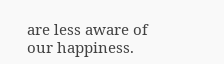are less aware of our happiness.